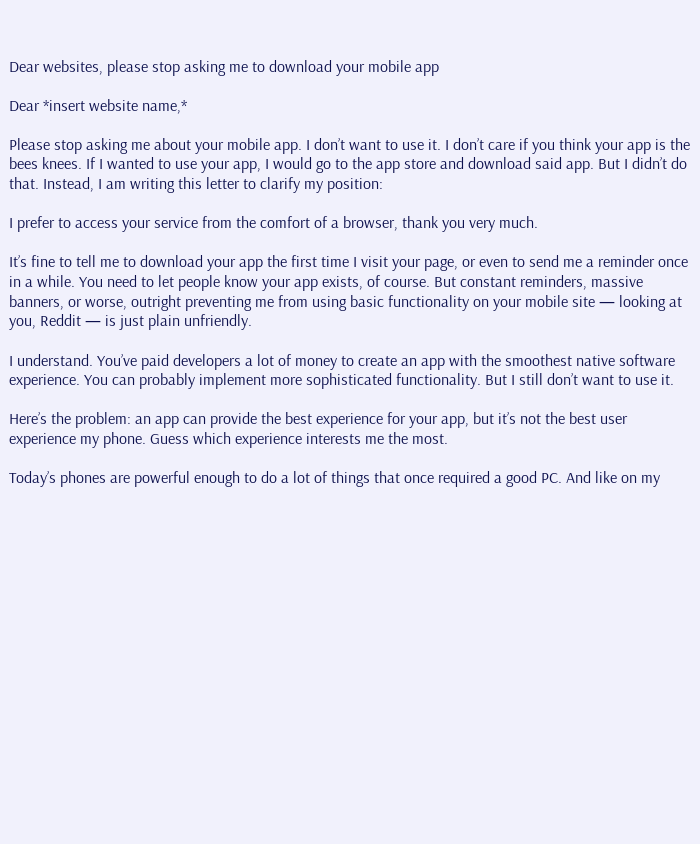Dear websites, please stop asking me to download your mobile app

Dear *insert website name,*

Please stop asking me about your mobile app. I don’t want to use it. I don’t care if you think your app is the bees knees. If I wanted to use your app, I would go to the app store and download said app. But I didn’t do that. Instead, I am writing this letter to clarify my position:

I prefer to access your service from the comfort of a browser, thank you very much.

It’s fine to tell me to download your app the first time I visit your page, or even to send me a reminder once in a while. You need to let people know your app exists, of course. But constant reminders, massive banners, or worse, outright preventing me from using basic functionality on your mobile site — looking at you, Reddit — is just plain unfriendly.

I understand. You’ve paid developers a lot of money to create an app with the smoothest native software experience. You can probably implement more sophisticated functionality. But I still don’t want to use it.

Here’s the problem: an app can provide the best experience for your app, but it’s not the best user experience my phone. Guess which experience interests me the most.

Today’s phones are powerful enough to do a lot of things that once required a good PC. And like on my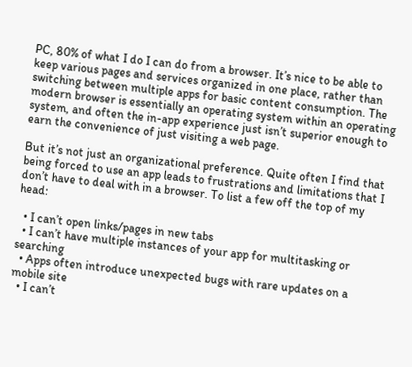PC, 80% of what I do I can do from a browser. It’s nice to be able to keep various pages and services organized in one place, rather than switching between multiple apps for basic content consumption. The modern browser is essentially an operating system within an operating system, and often the in-app experience just isn’t superior enough to earn the convenience of just visiting a web page.

But it’s not just an organizational preference. Quite often I find that being forced to use an app leads to frustrations and limitations that I don’t have to deal with in a browser. To list a few off the top of my head:

  • I can’t open links/pages in new tabs
  • I can’t have multiple instances of your app for multitasking or searching
  • Apps often introduce unexpected bugs with rare updates on a mobile site
  • I can’t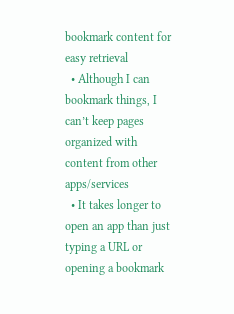bookmark content for easy retrieval
  • Although I can bookmark things, I can’t keep pages organized with content from other apps/services
  • It takes longer to open an app than just typing a URL or opening a bookmark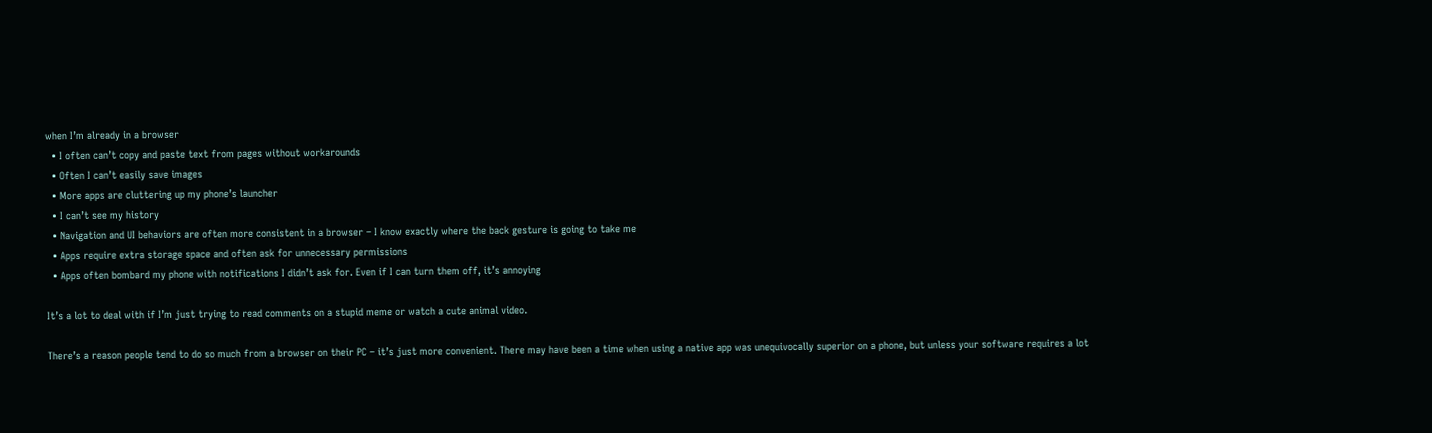when I’m already in a browser
  • I often can’t copy and paste text from pages without workarounds
  • Often I can’t easily save images
  • More apps are cluttering up my phone’s launcher
  • I can’t see my history
  • Navigation and UI behaviors are often more consistent in a browser – I know exactly where the back gesture is going to take me
  • Apps require extra storage space and often ask for unnecessary permissions
  • Apps often bombard my phone with notifications I didn’t ask for. Even if I can turn them off, it’s annoying

It’s a lot to deal with if I’m just trying to read comments on a stupid meme or watch a cute animal video.

There’s a reason people tend to do so much from a browser on their PC – it’s just more convenient. There may have been a time when using a native app was unequivocally superior on a phone, but unless your software requires a lot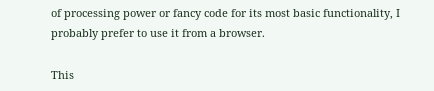of processing power or fancy code for its most basic functionality, I probably prefer to use it from a browser.

This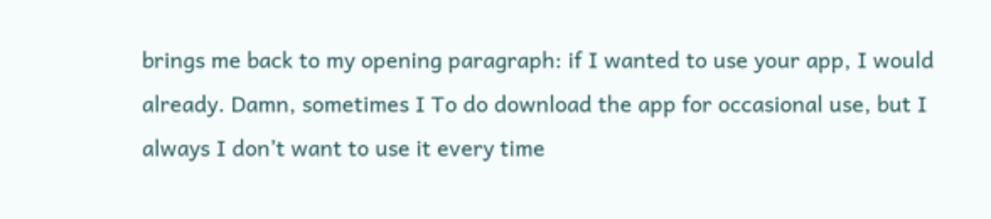brings me back to my opening paragraph: if I wanted to use your app, I would already. Damn, sometimes I To do download the app for occasional use, but I always I don’t want to use it every time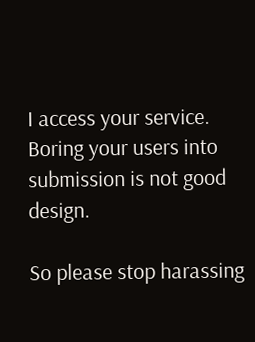I access your service. Boring your users into submission is not good design.

So please stop harassing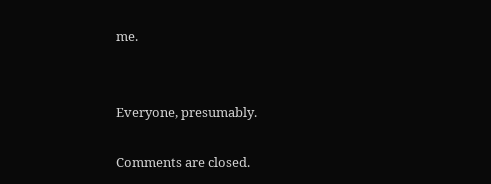me.


Everyone, presumably.

Comments are closed.